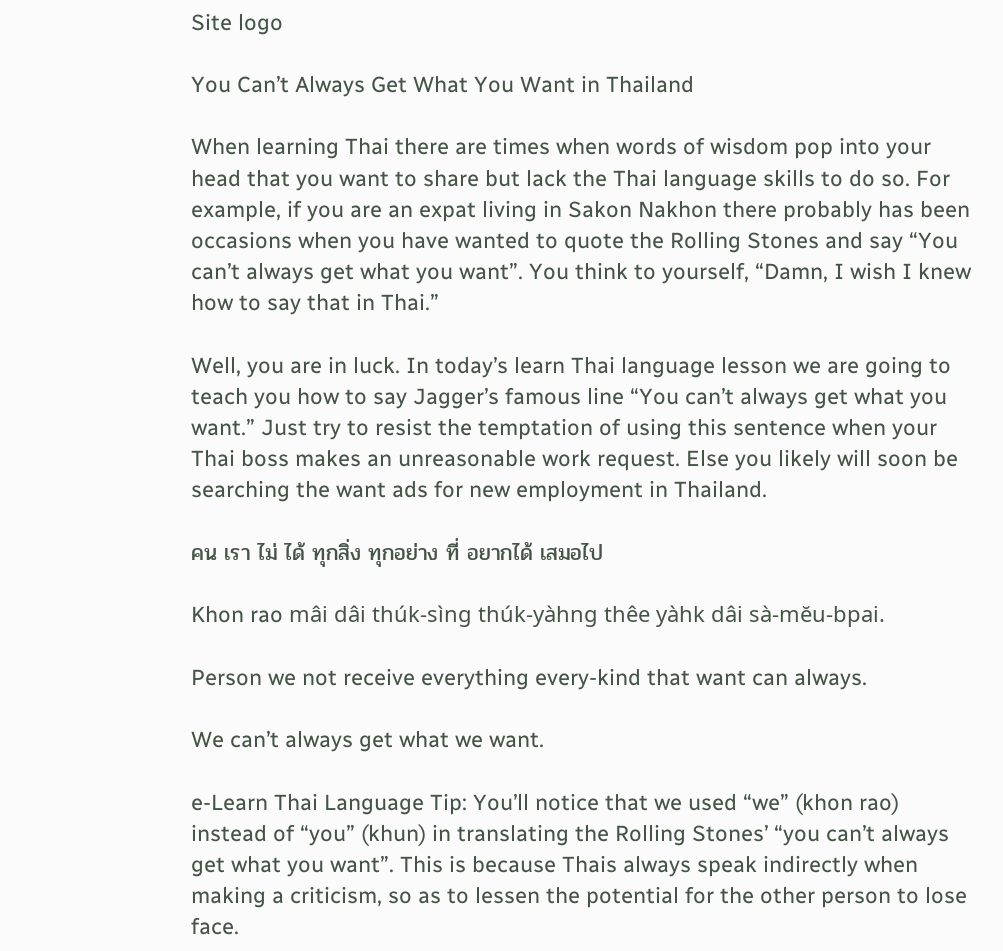Site logo

You Can’t Always Get What You Want in Thailand

When learning Thai there are times when words of wisdom pop into your head that you want to share but lack the Thai language skills to do so. For example, if you are an expat living in Sakon Nakhon there probably has been occasions when you have wanted to quote the Rolling Stones and say “You can’t always get what you want”. You think to yourself, “Damn, I wish I knew how to say that in Thai.”

Well, you are in luck. In today’s learn Thai language lesson we are going to teach you how to say Jagger’s famous line “You can’t always get what you want.” Just try to resist the temptation of using this sentence when your Thai boss makes an unreasonable work request. Else you likely will soon be searching the want ads for new employment in Thailand.

คน เรา ไม่ ได้ ทุกสิ่ง ทุกอย่าง ที่ อยากได้ เสมอไป

Khon rao mâi dâi thúk-sìng thúk-yàhng thêe yàhk dâi sà-mĕu-bpai.

Person we not receive everything every-kind that want can always.

We can’t always get what we want.

e-Learn Thai Language Tip: You’ll notice that we used “we” (khon rao) instead of “you” (khun) in translating the Rolling Stones’ “you can’t always get what you want”. This is because Thais always speak indirectly when making a criticism, so as to lessen the potential for the other person to lose face.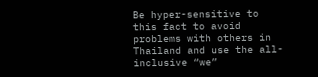Be hyper-sensitive to this fact to avoid problems with others in Thailand and use the all-inclusive “we”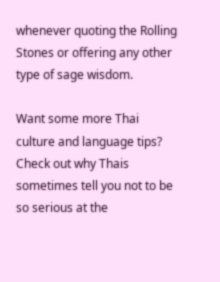whenever quoting the Rolling Stones or offering any other type of sage wisdom.

Want some more Thai culture and language tips? Check out why Thais sometimes tell you not to be so serious at the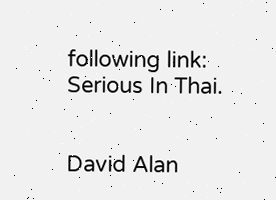following link: Serious In Thai.


David Alan